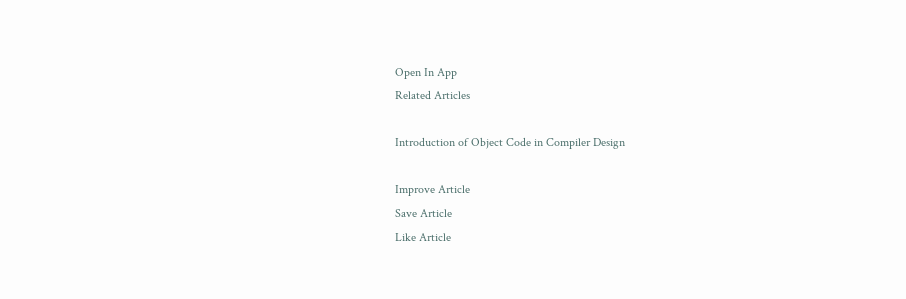Open In App
Related Articles

Introduction of Object Code in Compiler Design

Improve Article
Save Article
Like Article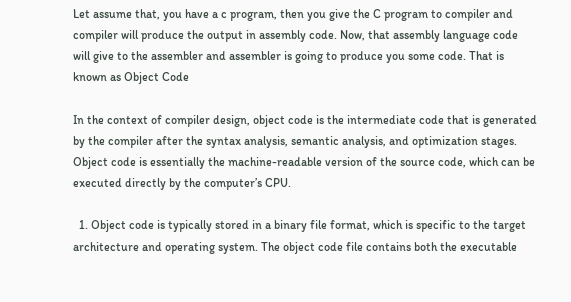Let assume that, you have a c program, then you give the C program to compiler and compiler will produce the output in assembly code. Now, that assembly language code will give to the assembler and assembler is going to produce you some code. That is known as Object Code

In the context of compiler design, object code is the intermediate code that is generated by the compiler after the syntax analysis, semantic analysis, and optimization stages. Object code is essentially the machine-readable version of the source code, which can be executed directly by the computer’s CPU.

  1. Object code is typically stored in a binary file format, which is specific to the target architecture and operating system. The object code file contains both the executable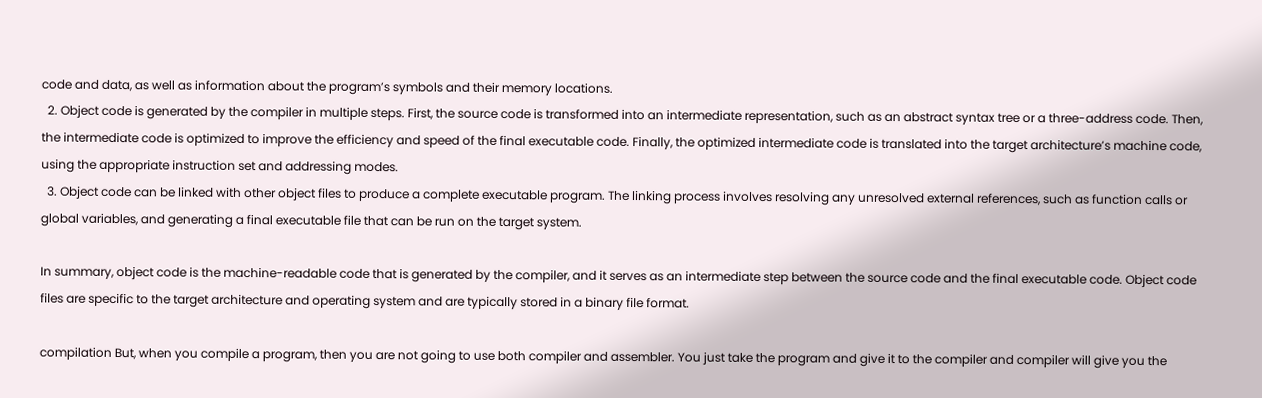code and data, as well as information about the program’s symbols and their memory locations.
  2. Object code is generated by the compiler in multiple steps. First, the source code is transformed into an intermediate representation, such as an abstract syntax tree or a three-address code. Then, the intermediate code is optimized to improve the efficiency and speed of the final executable code. Finally, the optimized intermediate code is translated into the target architecture’s machine code, using the appropriate instruction set and addressing modes.
  3. Object code can be linked with other object files to produce a complete executable program. The linking process involves resolving any unresolved external references, such as function calls or global variables, and generating a final executable file that can be run on the target system.

In summary, object code is the machine-readable code that is generated by the compiler, and it serves as an intermediate step between the source code and the final executable code. Object code files are specific to the target architecture and operating system and are typically stored in a binary file format.

compilation But, when you compile a program, then you are not going to use both compiler and assembler. You just take the program and give it to the compiler and compiler will give you the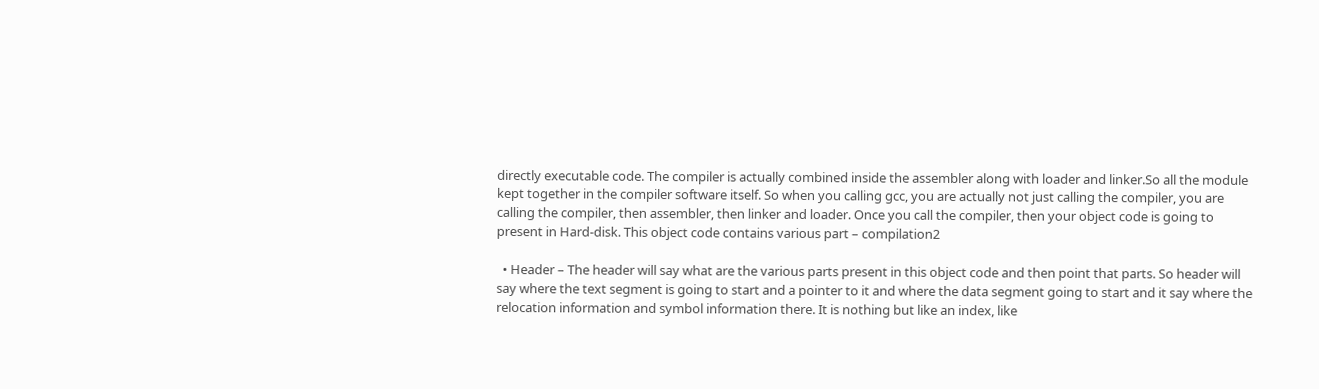directly executable code. The compiler is actually combined inside the assembler along with loader and linker.So all the module kept together in the compiler software itself. So when you calling gcc, you are actually not just calling the compiler, you are calling the compiler, then assembler, then linker and loader. Once you call the compiler, then your object code is going to present in Hard-disk. This object code contains various part – compilation2

  • Header – The header will say what are the various parts present in this object code and then point that parts. So header will say where the text segment is going to start and a pointer to it and where the data segment going to start and it say where the relocation information and symbol information there. It is nothing but like an index, like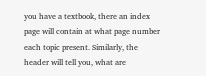you have a textbook, there an index page will contain at what page number each topic present. Similarly, the header will tell you, what are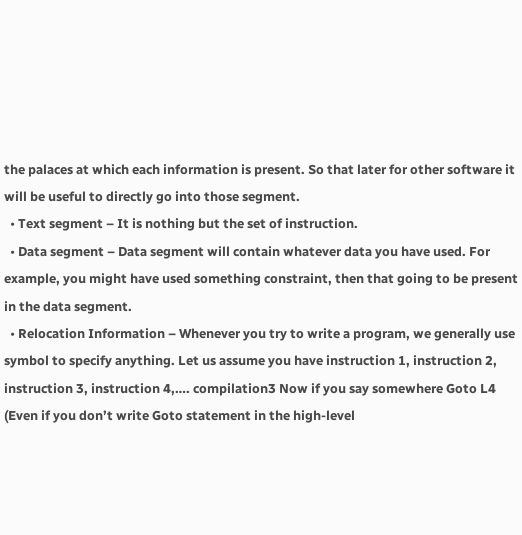the palaces at which each information is present. So that later for other software it will be useful to directly go into those segment.
  • Text segment – It is nothing but the set of instruction.
  • Data segment – Data segment will contain whatever data you have used. For example, you might have used something constraint, then that going to be present in the data segment.
  • Relocation Information – Whenever you try to write a program, we generally use symbol to specify anything. Let us assume you have instruction 1, instruction 2, instruction 3, instruction 4,…. compilation3 Now if you say somewhere Goto L4 (Even if you don’t write Goto statement in the high-level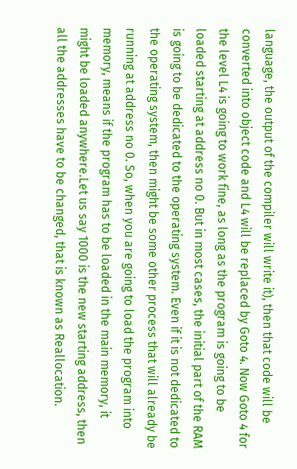language, the output of the compiler will write it), then that code will be converted into object code and L4 will be replaced by Goto 4. Now Goto 4 for the level L4 is going to work fine, as long as the program is going to be loaded starting at address no 0. But in most cases, the initial part of the RAM is going to be dedicated to the operating system. Even if it is not dedicated to the operating system, then might be some other process that will already be running at address no 0. So, when you are going to load the program into memory, means if the program has to be loaded in the main memory, it might be loaded anywhere.Let us say 1000 is the new starting address, then all the addresses have to be changed, that is known as Reallocation.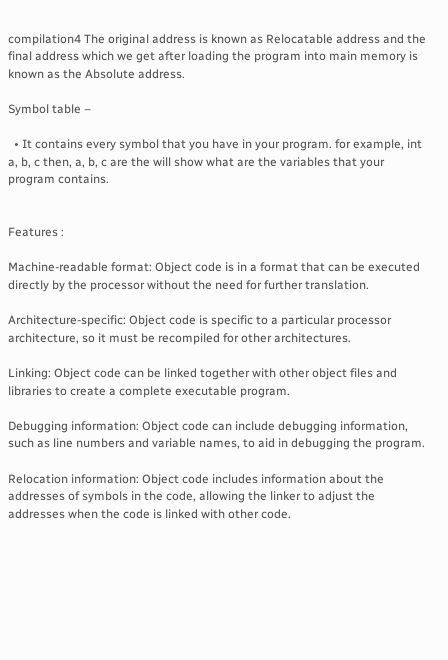compilation4 The original address is known as Relocatable address and the final address which we get after loading the program into main memory is known as the Absolute address.

Symbol table –

  • It contains every symbol that you have in your program. for example, int a, b, c then, a, b, c are the will show what are the variables that your program contains.


Features :

Machine-readable format: Object code is in a format that can be executed directly by the processor without the need for further translation.

Architecture-specific: Object code is specific to a particular processor architecture, so it must be recompiled for other architectures.

Linking: Object code can be linked together with other object files and libraries to create a complete executable program.

Debugging information: Object code can include debugging information, such as line numbers and variable names, to aid in debugging the program.

Relocation information: Object code includes information about the addresses of symbols in the code, allowing the linker to adjust the addresses when the code is linked with other code.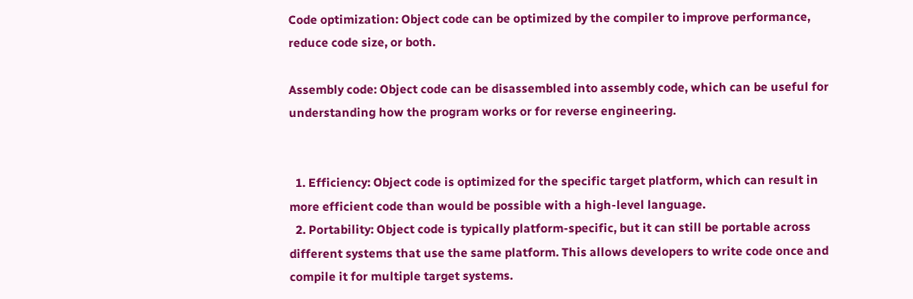Code optimization: Object code can be optimized by the compiler to improve performance, reduce code size, or both.

Assembly code: Object code can be disassembled into assembly code, which can be useful for understanding how the program works or for reverse engineering.


  1. Efficiency: Object code is optimized for the specific target platform, which can result in more efficient code than would be possible with a high-level language.
  2. Portability: Object code is typically platform-specific, but it can still be portable across different systems that use the same platform. This allows developers to write code once and compile it for multiple target systems.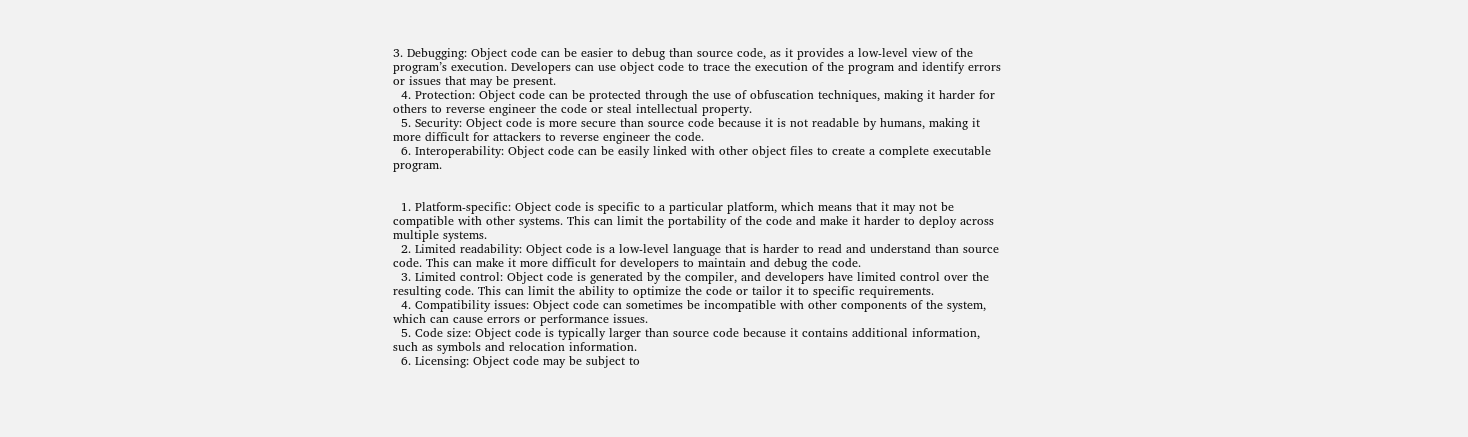3. Debugging: Object code can be easier to debug than source code, as it provides a low-level view of the program’s execution. Developers can use object code to trace the execution of the program and identify errors or issues that may be present.
  4. Protection: Object code can be protected through the use of obfuscation techniques, making it harder for others to reverse engineer the code or steal intellectual property.
  5. Security: Object code is more secure than source code because it is not readable by humans, making it more difficult for attackers to reverse engineer the code.
  6. Interoperability: Object code can be easily linked with other object files to create a complete executable program.


  1. Platform-specific: Object code is specific to a particular platform, which means that it may not be compatible with other systems. This can limit the portability of the code and make it harder to deploy across multiple systems.
  2. Limited readability: Object code is a low-level language that is harder to read and understand than source code. This can make it more difficult for developers to maintain and debug the code.
  3. Limited control: Object code is generated by the compiler, and developers have limited control over the resulting code. This can limit the ability to optimize the code or tailor it to specific requirements.
  4. Compatibility issues: Object code can sometimes be incompatible with other components of the system, which can cause errors or performance issues.
  5. Code size: Object code is typically larger than source code because it contains additional information, such as symbols and relocation information.
  6. Licensing: Object code may be subject to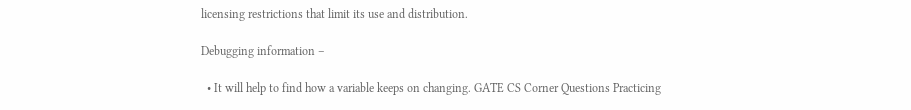licensing restrictions that limit its use and distribution.

Debugging information –

  • It will help to find how a variable keeps on changing. GATE CS Corner Questions Practicing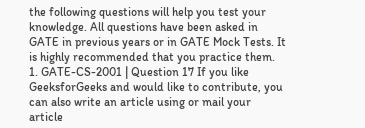the following questions will help you test your knowledge. All questions have been asked in GATE in previous years or in GATE Mock Tests. It is highly recommended that you practice them. 1. GATE-CS-2001 | Question 17 If you like GeeksforGeeks and would like to contribute, you can also write an article using or mail your article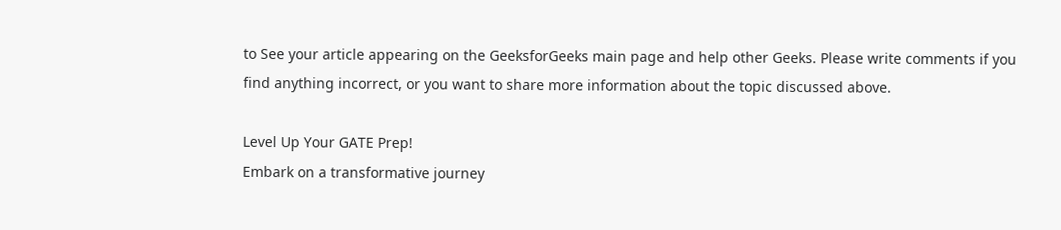to See your article appearing on the GeeksforGeeks main page and help other Geeks. Please write comments if you find anything incorrect, or you want to share more information about the topic discussed above.

Level Up Your GATE Prep!
Embark on a transformative journey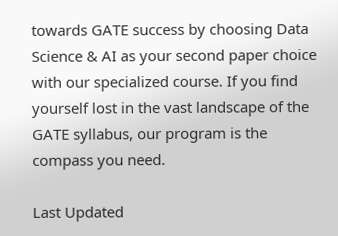towards GATE success by choosing Data Science & AI as your second paper choice with our specialized course. If you find yourself lost in the vast landscape of the GATE syllabus, our program is the compass you need.

Last Updated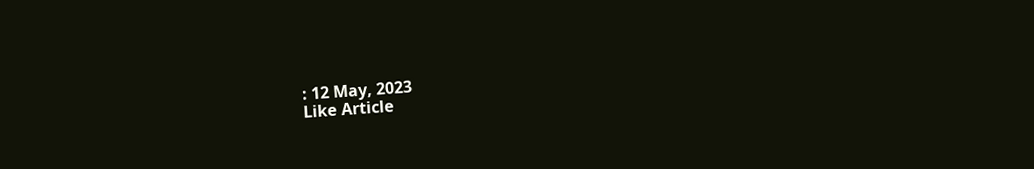: 12 May, 2023
Like Article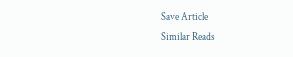Save Article
Similar Reads